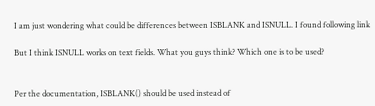I am just wondering what could be differences between ISBLANK and ISNULL. I found following link

But I think ISNULL works on text fields. What you guys think? Which one is to be used?


Per the documentation, ISBLANK() should be used instead of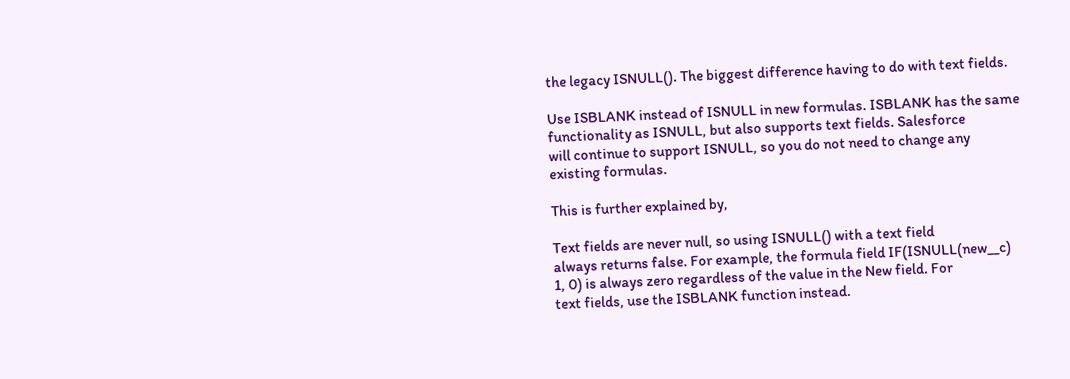the legacy ISNULL(). The biggest difference having to do with text fields.

Use ISBLANK instead of ISNULL in new formulas. ISBLANK has the same
functionality as ISNULL, but also supports text fields. Salesforce
will continue to support ISNULL, so you do not need to change any
existing formulas.

This is further explained by,

Text fields are never null, so using ISNULL() with a text field
always returns false. For example, the formula field IF(ISNULL(new__c)
1, 0) is always zero regardless of the value in the New field. For
text fields, use the ISBLANK function instead.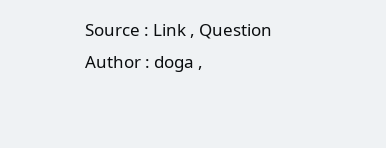Source : Link , Question Author : doga ,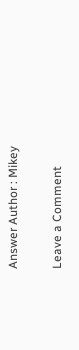Answer Author : Mikey

Leave a Comment